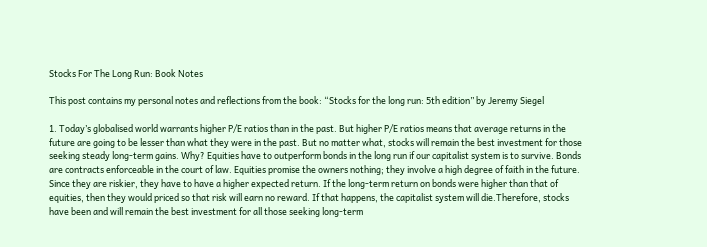Stocks For The Long Run: Book Notes

This post contains my personal notes and reflections from the book: “Stocks for the long run: 5th edition” by Jeremy Siegel

1. Today’s globalised world warrants higher P/E ratios than in the past. But higher P/E ratios means that average returns in the future are going to be lesser than what they were in the past. But no matter what, stocks will remain the best investment for those seeking steady long-term gains. Why? Equities have to outperform bonds in the long run if our capitalist system is to survive. Bonds are contracts enforceable in the court of law. Equities promise the owners nothing; they involve a high degree of faith in the future. Since they are riskier, they have to have a higher expected return. If the long-term return on bonds were higher than that of equities, then they would priced so that risk will earn no reward. If that happens, the capitalist system will die.Therefore, stocks have been and will remain the best investment for all those seeking long-term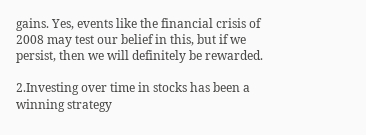gains. Yes, events like the financial crisis of 2008 may test our belief in this, but if we persist, then we will definitely be rewarded.

2.Investing over time in stocks has been a winning strategy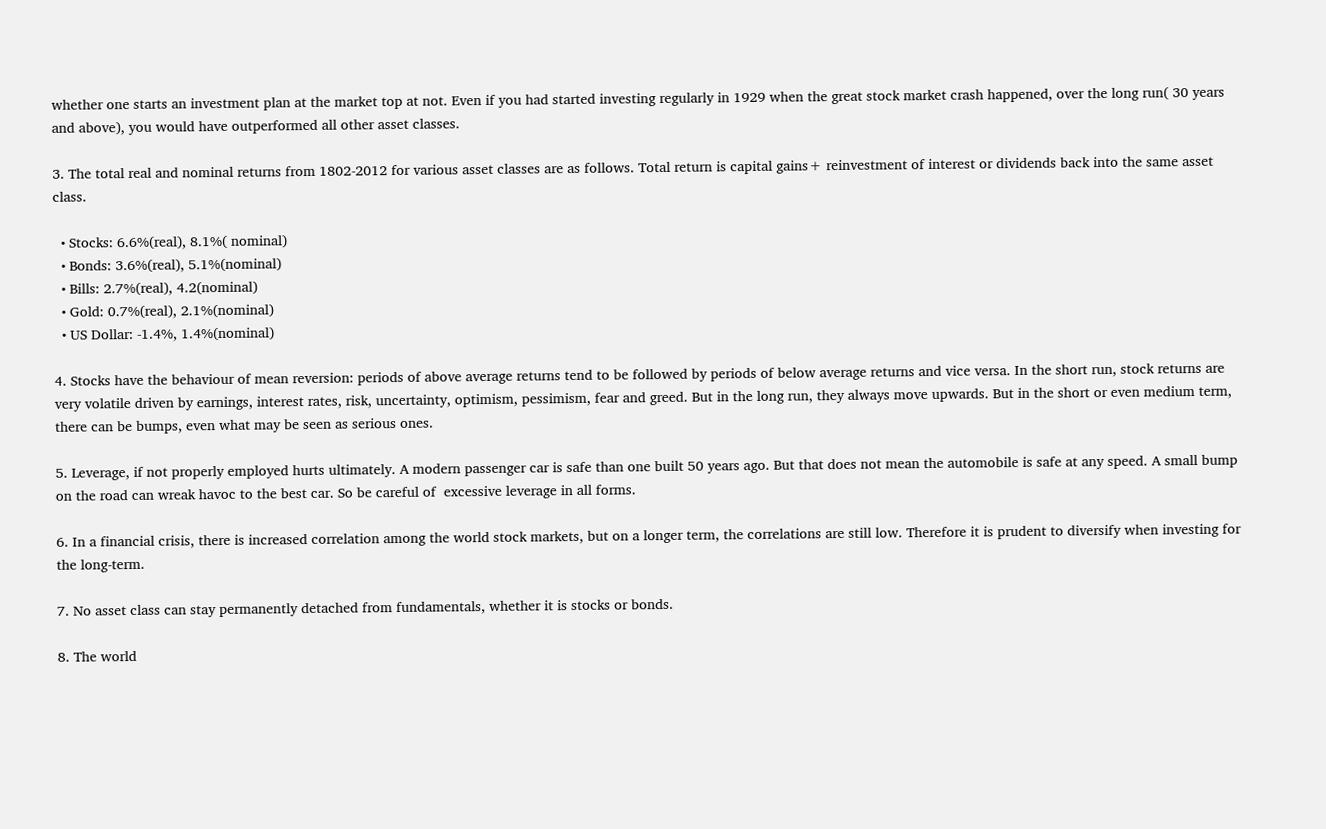whether one starts an investment plan at the market top at not. Even if you had started investing regularly in 1929 when the great stock market crash happened, over the long run( 30 years and above), you would have outperformed all other asset classes.

3. The total real and nominal returns from 1802-2012 for various asset classes are as follows. Total return is capital gains+ reinvestment of interest or dividends back into the same asset class.

  • Stocks: 6.6%(real), 8.1%( nominal)
  • Bonds: 3.6%(real), 5.1%(nominal)
  • Bills: 2.7%(real), 4.2(nominal)
  • Gold: 0.7%(real), 2.1%(nominal)
  • US Dollar: -1.4%, 1.4%(nominal)

4. Stocks have the behaviour of mean reversion: periods of above average returns tend to be followed by periods of below average returns and vice versa. In the short run, stock returns are very volatile driven by earnings, interest rates, risk, uncertainty, optimism, pessimism, fear and greed. But in the long run, they always move upwards. But in the short or even medium term, there can be bumps, even what may be seen as serious ones.

5. Leverage, if not properly employed hurts ultimately. A modern passenger car is safe than one built 50 years ago. But that does not mean the automobile is safe at any speed. A small bump on the road can wreak havoc to the best car. So be careful of  excessive leverage in all forms.

6. In a financial crisis, there is increased correlation among the world stock markets, but on a longer term, the correlations are still low. Therefore it is prudent to diversify when investing for the long-term.

7. No asset class can stay permanently detached from fundamentals, whether it is stocks or bonds.

8. The world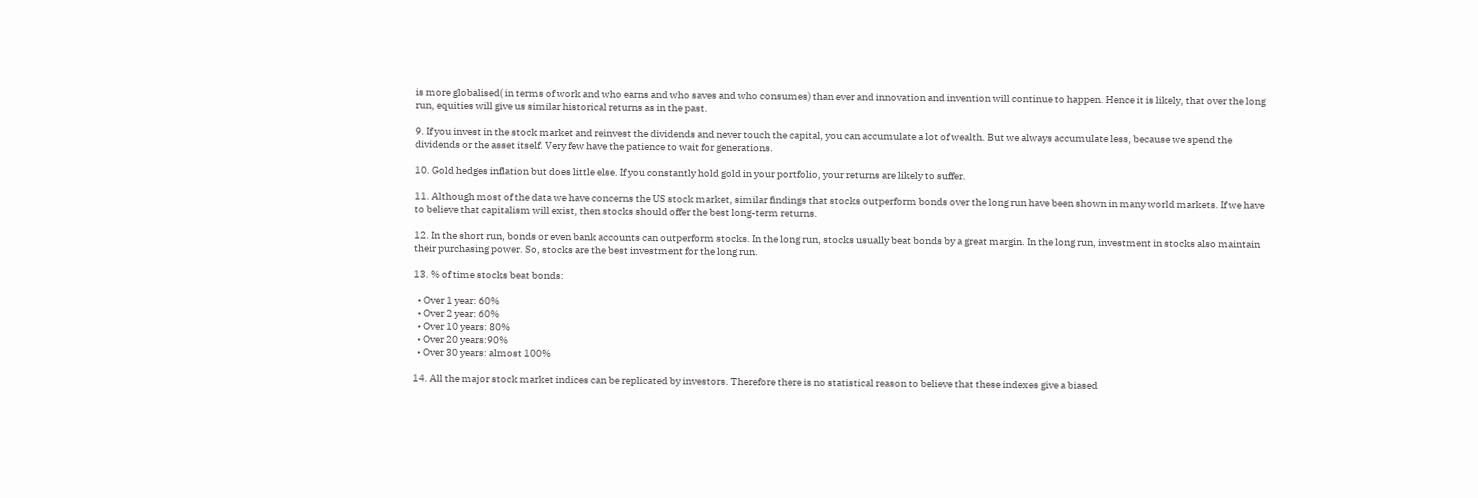is more globalised( in terms of work and who earns and who saves and who consumes) than ever and innovation and invention will continue to happen. Hence it is likely, that over the long run, equities will give us similar historical returns as in the past.

9. If you invest in the stock market and reinvest the dividends and never touch the capital, you can accumulate a lot of wealth. But we always accumulate less, because we spend the dividends or the asset itself. Very few have the patience to wait for generations.

10. Gold hedges inflation but does little else. If you constantly hold gold in your portfolio, your returns are likely to suffer.

11. Although most of the data we have concerns the US stock market, similar findings that stocks outperform bonds over the long run have been shown in many world markets. If we have to believe that capitalism will exist, then stocks should offer the best long-term returns.

12. In the short run, bonds or even bank accounts can outperform stocks. In the long run, stocks usually beat bonds by a great margin. In the long run, investment in stocks also maintain their purchasing power. So, stocks are the best investment for the long run.

13. % of time stocks beat bonds:

  • Over 1 year: 60%
  • Over 2 year: 60%
  • Over 10 years: 80%
  • Over 20 years:90%
  • Over 30 years: almost 100%

14. All the major stock market indices can be replicated by investors. Therefore there is no statistical reason to believe that these indexes give a biased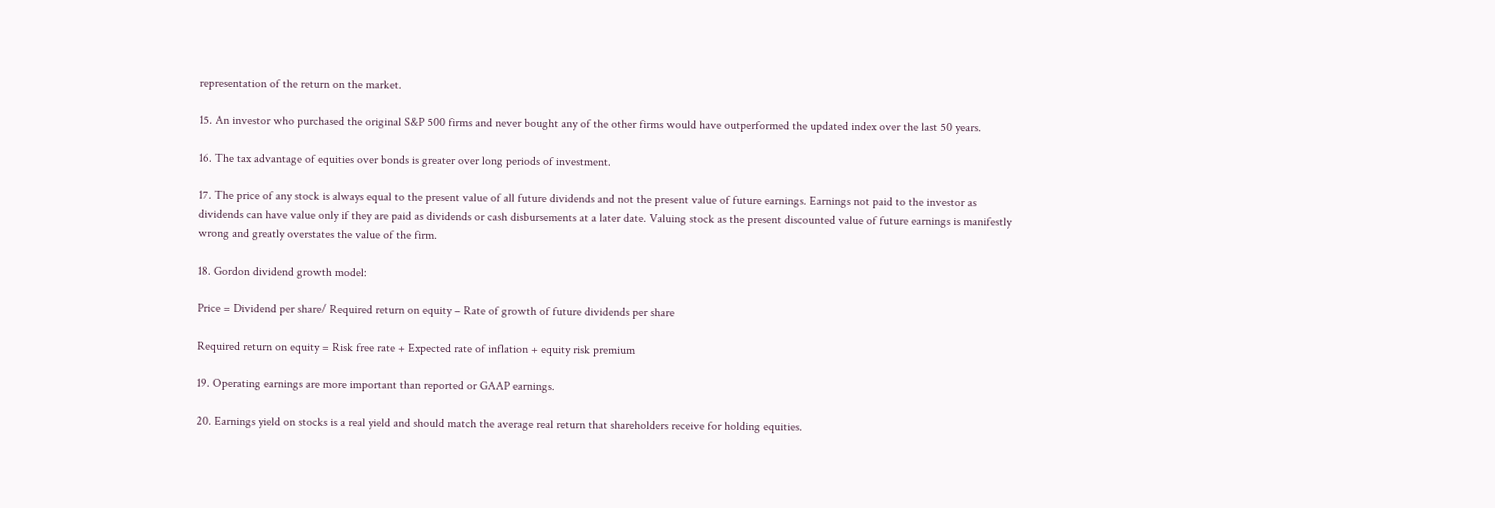representation of the return on the market.

15. An investor who purchased the original S&P 500 firms and never bought any of the other firms would have outperformed the updated index over the last 50 years.

16. The tax advantage of equities over bonds is greater over long periods of investment.

17. The price of any stock is always equal to the present value of all future dividends and not the present value of future earnings. Earnings not paid to the investor as dividends can have value only if they are paid as dividends or cash disbursements at a later date. Valuing stock as the present discounted value of future earnings is manifestly wrong and greatly overstates the value of the firm.

18. Gordon dividend growth model:

Price = Dividend per share/ Required return on equity – Rate of growth of future dividends per share

Required return on equity = Risk free rate + Expected rate of inflation + equity risk premium

19. Operating earnings are more important than reported or GAAP earnings.

20. Earnings yield on stocks is a real yield and should match the average real return that shareholders receive for holding equities.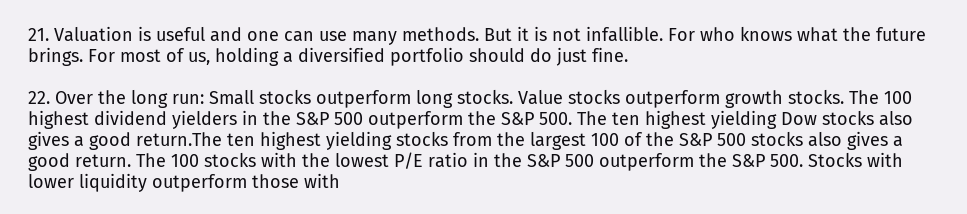21. Valuation is useful and one can use many methods. But it is not infallible. For who knows what the future brings. For most of us, holding a diversified portfolio should do just fine.

22. Over the long run: Small stocks outperform long stocks. Value stocks outperform growth stocks. The 100 highest dividend yielders in the S&P 500 outperform the S&P 500. The ten highest yielding Dow stocks also gives a good return.The ten highest yielding stocks from the largest 100 of the S&P 500 stocks also gives a good return. The 100 stocks with the lowest P/E ratio in the S&P 500 outperform the S&P 500. Stocks with lower liquidity outperform those with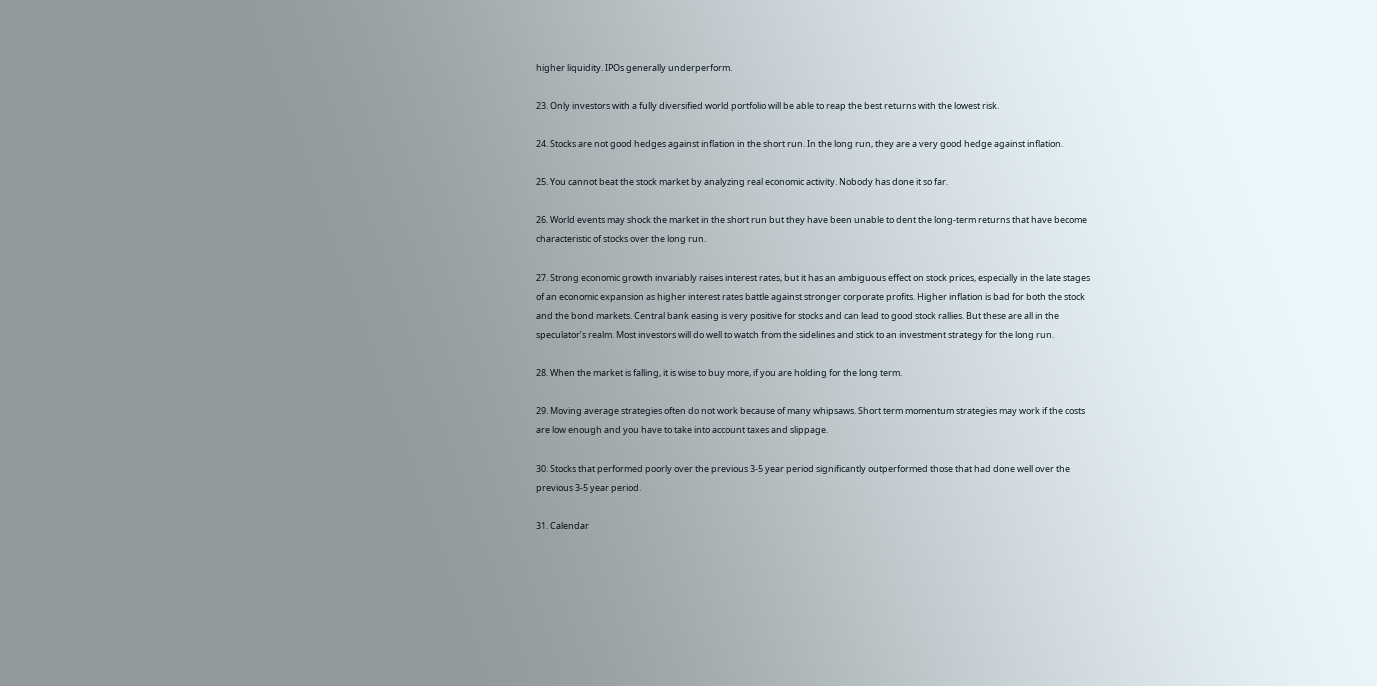higher liquidity. IPOs generally underperform.

23. Only investors with a fully diversified world portfolio will be able to reap the best returns with the lowest risk.

24. Stocks are not good hedges against inflation in the short run. In the long run, they are a very good hedge against inflation.

25. You cannot beat the stock market by analyzing real economic activity. Nobody has done it so far.

26. World events may shock the market in the short run but they have been unable to dent the long-term returns that have become characteristic of stocks over the long run.

27. Strong economic growth invariably raises interest rates, but it has an ambiguous effect on stock prices, especially in the late stages of an economic expansion as higher interest rates battle against stronger corporate profits. Higher inflation is bad for both the stock and the bond markets. Central bank easing is very positive for stocks and can lead to good stock rallies. But these are all in the speculator’s realm. Most investors will do well to watch from the sidelines and stick to an investment strategy for the long run.

28. When the market is falling, it is wise to buy more, if you are holding for the long term.

29. Moving average strategies often do not work because of many whipsaws. Short term momentum strategies may work if the costs are low enough and you have to take into account taxes and slippage.

30. Stocks that performed poorly over the previous 3-5 year period significantly outperformed those that had done well over the previous 3-5 year period.

31. Calendar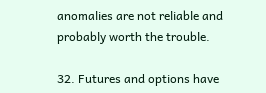anomalies are not reliable and probably worth the trouble.

32. Futures and options have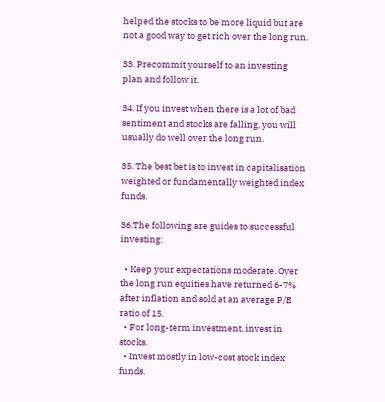helped the stocks to be more liquid but are not a good way to get rich over the long run.

33. Precommit yourself to an investing plan and follow it.

34. If you invest when there is a lot of bad sentiment and stocks are falling, you will usually do well over the long run.

35. The best bet is to invest in capitalisation weighted or fundamentally weighted index funds.

36.The following are guides to successful investing:

  • Keep your expectations moderate. Over the long run equities have returned 6-7% after inflation and sold at an average P/E ratio of 15.
  • For long-term investment, invest in stocks.
  • Invest mostly in low-cost stock index funds.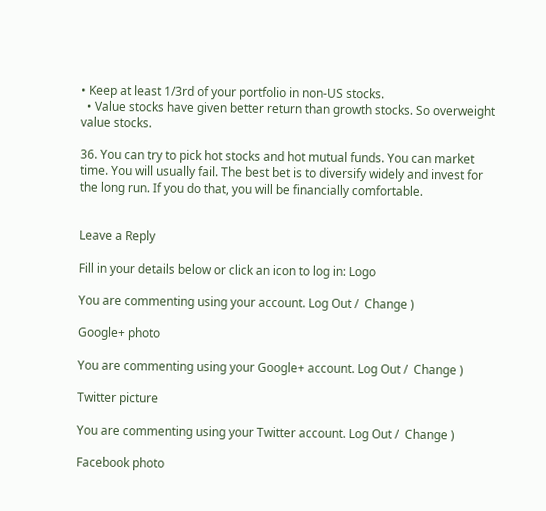• Keep at least 1/3rd of your portfolio in non-US stocks.
  • Value stocks have given better return than growth stocks. So overweight value stocks.

36. You can try to pick hot stocks and hot mutual funds. You can market time. You will usually fail. The best bet is to diversify widely and invest for the long run. If you do that, you will be financially comfortable.


Leave a Reply

Fill in your details below or click an icon to log in: Logo

You are commenting using your account. Log Out /  Change )

Google+ photo

You are commenting using your Google+ account. Log Out /  Change )

Twitter picture

You are commenting using your Twitter account. Log Out /  Change )

Facebook photo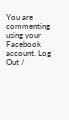You are commenting using your Facebook account. Log Out /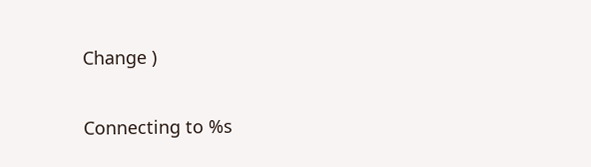Change )


Connecting to %s